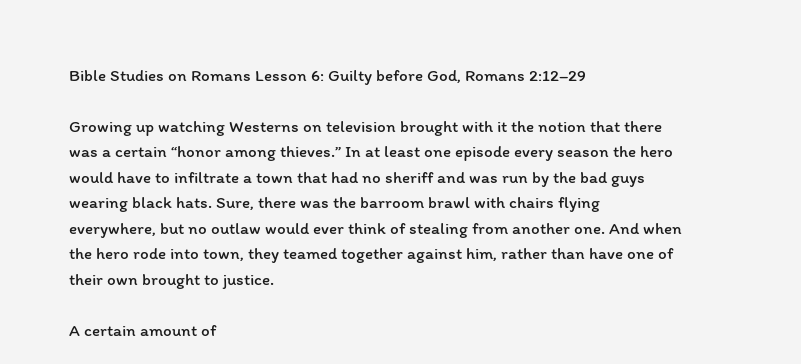Bible Studies on Romans Lesson 6: Guilty before God, Romans 2:12–29

Growing up watching Westerns on television brought with it the notion that there was a certain “honor among thieves.” In at least one episode every season the hero would have to infiltrate a town that had no sheriff and was run by the bad guys wearing black hats. Sure, there was the barroom brawl with chairs flying everywhere, but no outlaw would ever think of stealing from another one. And when the hero rode into town, they teamed together against him, rather than have one of their own brought to justice.

A certain amount of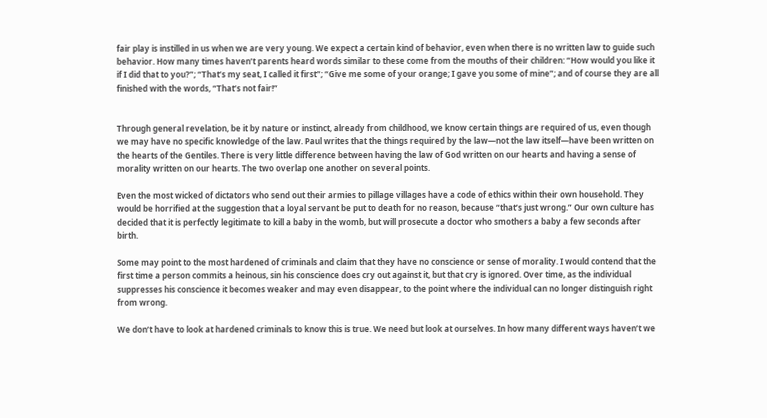fair play is instilled in us when we are very young. We expect a certain kind of behavior, even when there is no written law to guide such behavior. How many times haven’t parents heard words similar to these come from the mouths of their children: “How would you like it if I did that to you?”; “That’s my seat, I called it first”; “Give me some of your orange; I gave you some of mine”; and of course they are all finished with the words, “That’s not fair!”


Through general revelation, be it by nature or instinct, already from childhood, we know certain things are required of us, even though we may have no specific knowledge of the law. Paul writes that the things required by the law—not the law itself—have been written on the hearts of the Gentiles. There is very little difference between having the law of God written on our hearts and having a sense of morality written on our hearts. The two overlap one another on several points.

Even the most wicked of dictators who send out their armies to pillage villages have a code of ethics within their own household. They would be horrified at the suggestion that a loyal servant be put to death for no reason, because “that’s just wrong.” Our own culture has decided that it is perfectly legitimate to kill a baby in the womb, but will prosecute a doctor who smothers a baby a few seconds after birth.

Some may point to the most hardened of criminals and claim that they have no conscience or sense of morality. I would contend that the first time a person commits a heinous, sin his conscience does cry out against it, but that cry is ignored. Over time, as the individual suppresses his conscience it becomes weaker and may even disappear, to the point where the individual can no longer distinguish right from wrong.

We don’t have to look at hardened criminals to know this is true. We need but look at ourselves. In how many different ways haven’t we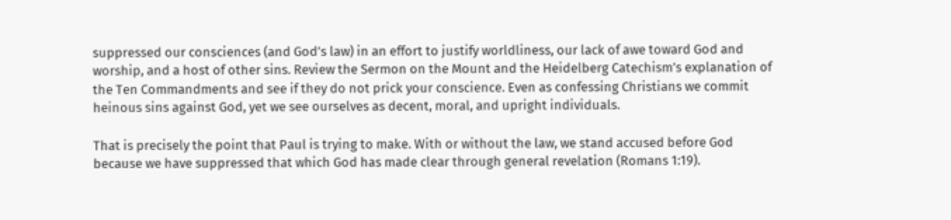suppressed our consciences (and God’s law) in an effort to justify worldliness, our lack of awe toward God and worship, and a host of other sins. Review the Sermon on the Mount and the Heidelberg Catechism’s explanation of the Ten Commandments and see if they do not prick your conscience. Even as confessing Christians we commit heinous sins against God, yet we see ourselves as decent, moral, and upright individuals.

That is precisely the point that Paul is trying to make. With or without the law, we stand accused before God because we have suppressed that which God has made clear through general revelation (Romans 1:19).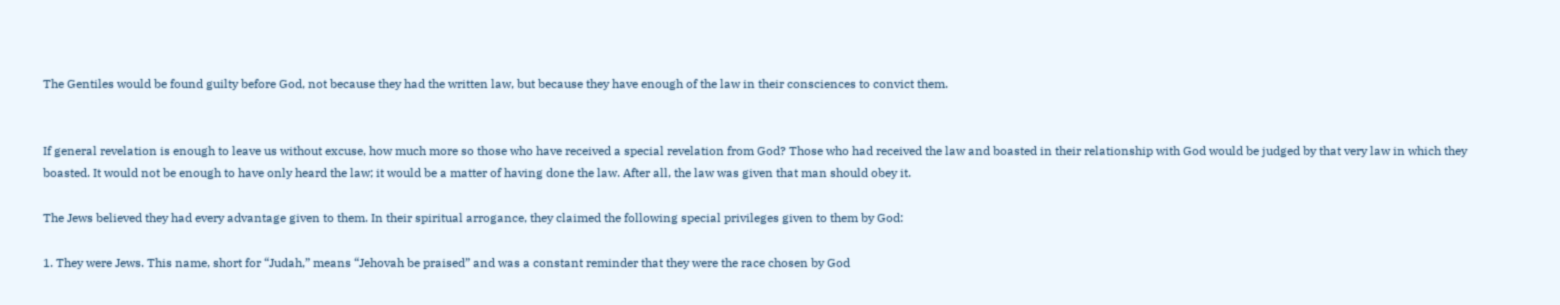The Gentiles would be found guilty before God, not because they had the written law, but because they have enough of the law in their consciences to convict them.


If general revelation is enough to leave us without excuse, how much more so those who have received a special revelation from God? Those who had received the law and boasted in their relationship with God would be judged by that very law in which they boasted. It would not be enough to have only heard the law; it would be a matter of having done the law. After all, the law was given that man should obey it.

The Jews believed they had every advantage given to them. In their spiritual arrogance, they claimed the following special privileges given to them by God:

1. They were Jews. This name, short for “Judah,” means “Jehovah be praised” and was a constant reminder that they were the race chosen by God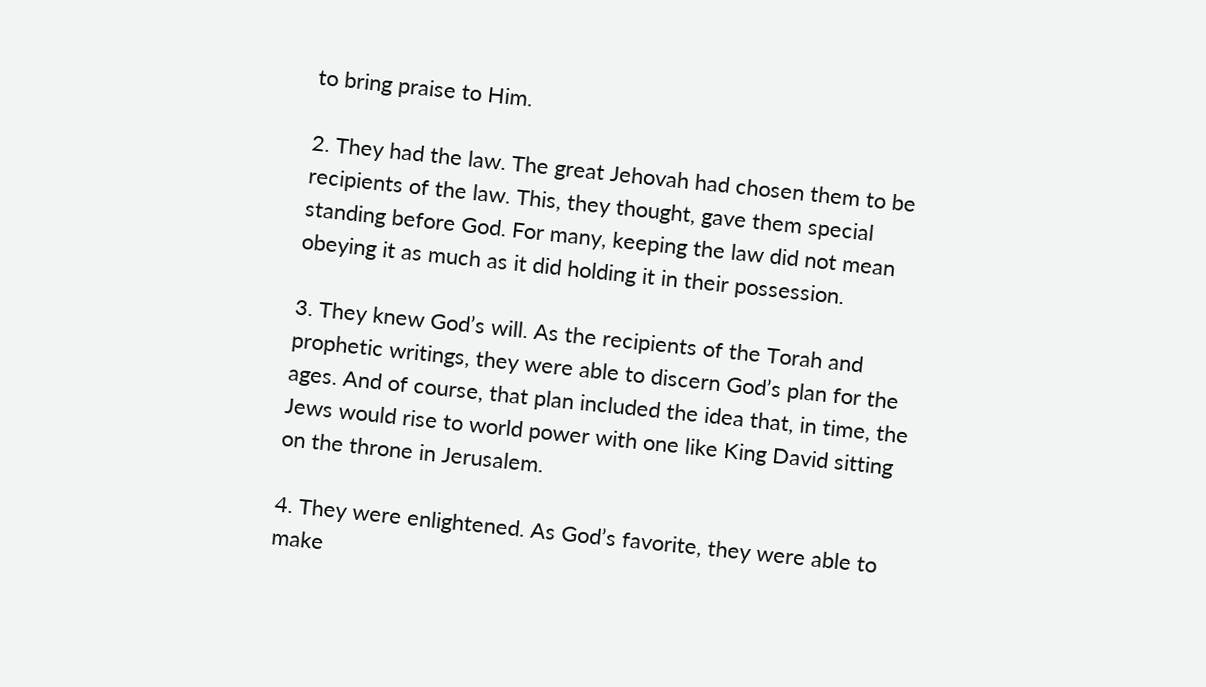to bring praise to Him.

2. They had the law. The great Jehovah had chosen them to be recipients of the law. This, they thought, gave them special standing before God. For many, keeping the law did not mean obeying it as much as it did holding it in their possession.

3. They knew God’s will. As the recipients of the Torah and prophetic writings, they were able to discern God’s plan for the ages. And of course, that plan included the idea that, in time, the Jews would rise to world power with one like King David sitting on the throne in Jerusalem.

4. They were enlightened. As God’s favorite, they were able to make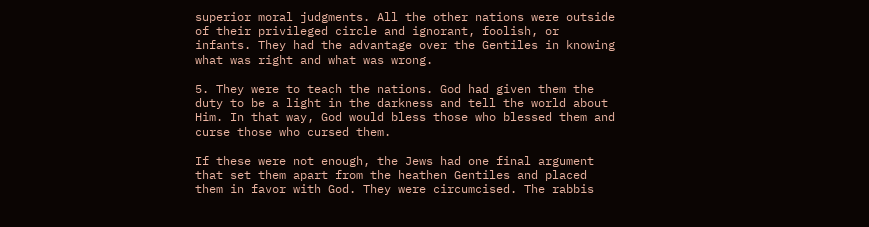superior moral judgments. All the other nations were outside of their privileged circle and ignorant, foolish, or infants. They had the advantage over the Gentiles in knowing what was right and what was wrong.

5. They were to teach the nations. God had given them the duty to be a light in the darkness and tell the world about Him. In that way, God would bless those who blessed them and curse those who cursed them.

If these were not enough, the Jews had one final argument that set them apart from the heathen Gentiles and placed them in favor with God. They were circumcised. The rabbis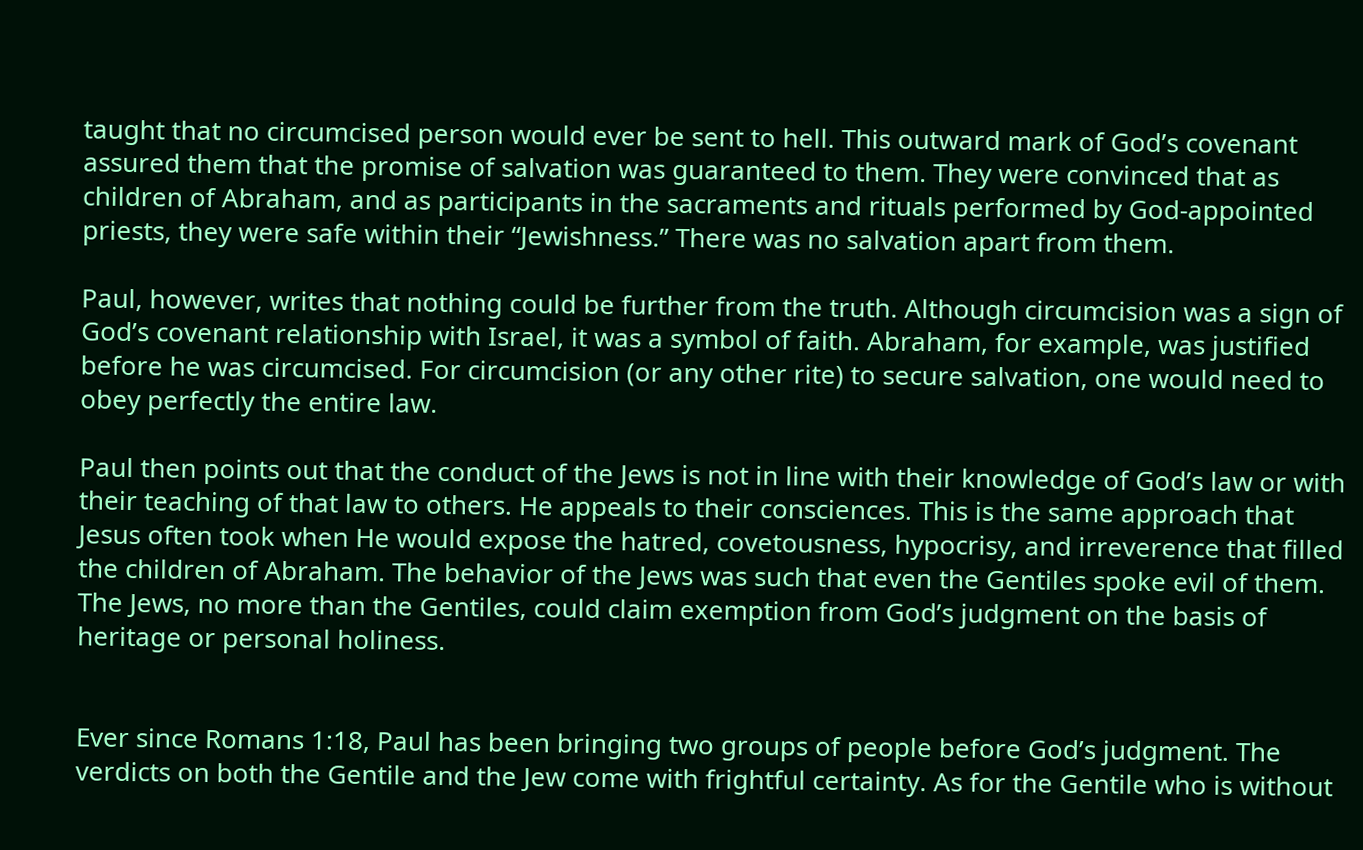taught that no circumcised person would ever be sent to hell. This outward mark of God’s covenant assured them that the promise of salvation was guaranteed to them. They were convinced that as children of Abraham, and as participants in the sacraments and rituals performed by God-appointed priests, they were safe within their “Jewishness.” There was no salvation apart from them.

Paul, however, writes that nothing could be further from the truth. Although circumcision was a sign of God’s covenant relationship with Israel, it was a symbol of faith. Abraham, for example, was justified before he was circumcised. For circumcision (or any other rite) to secure salvation, one would need to obey perfectly the entire law.

Paul then points out that the conduct of the Jews is not in line with their knowledge of God’s law or with their teaching of that law to others. He appeals to their consciences. This is the same approach that Jesus often took when He would expose the hatred, covetousness, hypocrisy, and irreverence that filled the children of Abraham. The behavior of the Jews was such that even the Gentiles spoke evil of them. The Jews, no more than the Gentiles, could claim exemption from God’s judgment on the basis of heritage or personal holiness.


Ever since Romans 1:18, Paul has been bringing two groups of people before God’s judgment. The verdicts on both the Gentile and the Jew come with frightful certainty. As for the Gentile who is without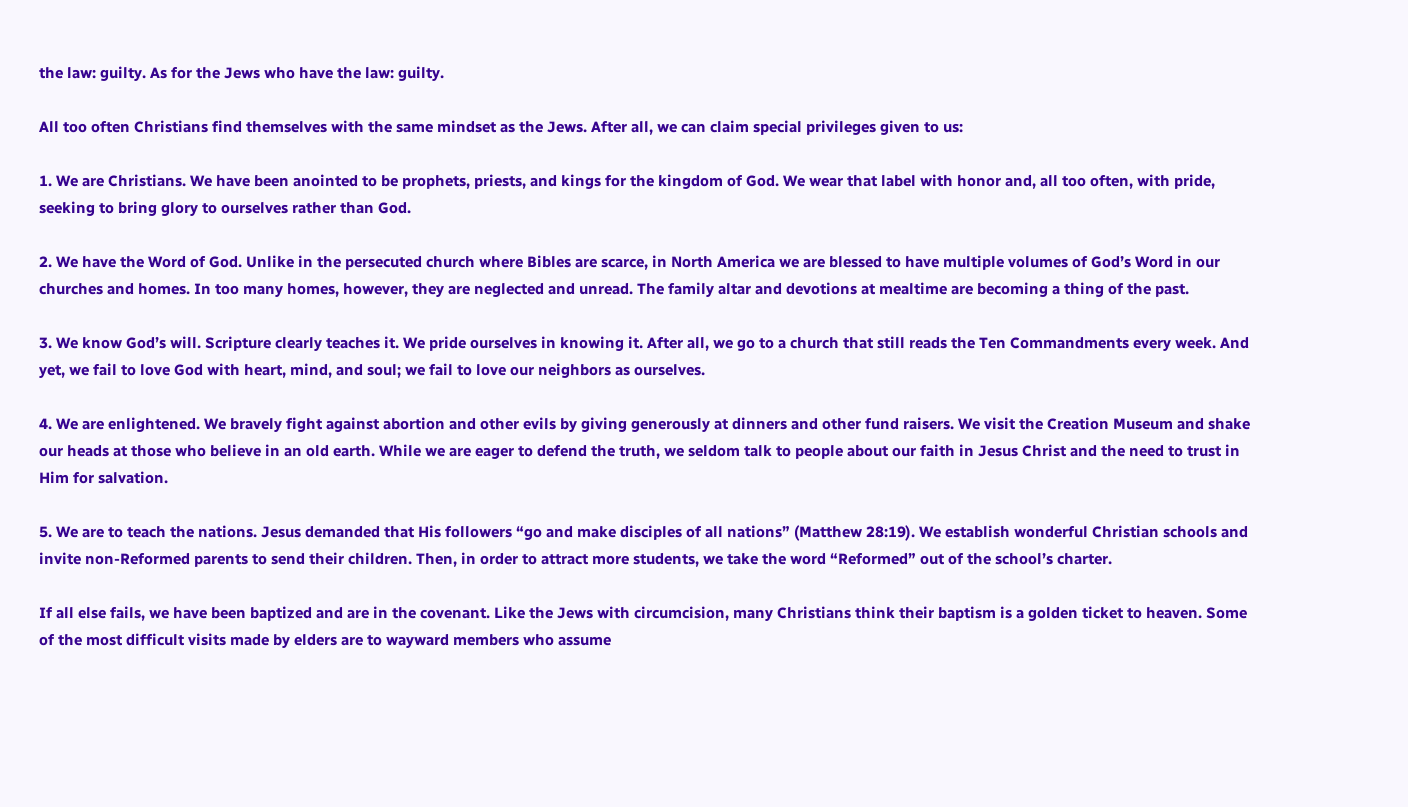the law: guilty. As for the Jews who have the law: guilty.

All too often Christians find themselves with the same mindset as the Jews. After all, we can claim special privileges given to us:

1. We are Christians. We have been anointed to be prophets, priests, and kings for the kingdom of God. We wear that label with honor and, all too often, with pride, seeking to bring glory to ourselves rather than God.

2. We have the Word of God. Unlike in the persecuted church where Bibles are scarce, in North America we are blessed to have multiple volumes of God’s Word in our churches and homes. In too many homes, however, they are neglected and unread. The family altar and devotions at mealtime are becoming a thing of the past.

3. We know God’s will. Scripture clearly teaches it. We pride ourselves in knowing it. After all, we go to a church that still reads the Ten Commandments every week. And yet, we fail to love God with heart, mind, and soul; we fail to love our neighbors as ourselves.

4. We are enlightened. We bravely fight against abortion and other evils by giving generously at dinners and other fund raisers. We visit the Creation Museum and shake our heads at those who believe in an old earth. While we are eager to defend the truth, we seldom talk to people about our faith in Jesus Christ and the need to trust in Him for salvation.

5. We are to teach the nations. Jesus demanded that His followers “go and make disciples of all nations” (Matthew 28:19). We establish wonderful Christian schools and invite non-Reformed parents to send their children. Then, in order to attract more students, we take the word “Reformed” out of the school’s charter.

If all else fails, we have been baptized and are in the covenant. Like the Jews with circumcision, many Christians think their baptism is a golden ticket to heaven. Some of the most difficult visits made by elders are to wayward members who assume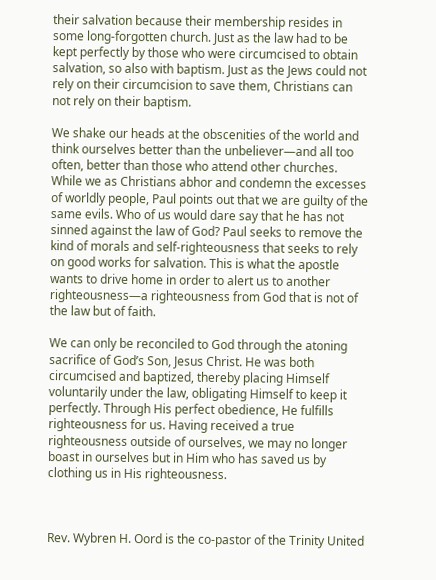their salvation because their membership resides in some long-forgotten church. Just as the law had to be kept perfectly by those who were circumcised to obtain salvation, so also with baptism. Just as the Jews could not rely on their circumcision to save them, Christians can not rely on their baptism.

We shake our heads at the obscenities of the world and think ourselves better than the unbeliever—and all too often, better than those who attend other churches. While we as Christians abhor and condemn the excesses of worldly people, Paul points out that we are guilty of the same evils. Who of us would dare say that he has not sinned against the law of God? Paul seeks to remove the kind of morals and self-righteousness that seeks to rely on good works for salvation. This is what the apostle wants to drive home in order to alert us to another righteousness—a righteousness from God that is not of the law but of faith.

We can only be reconciled to God through the atoning sacrifice of God’s Son, Jesus Christ. He was both circumcised and baptized, thereby placing Himself voluntarily under the law, obligating Himself to keep it perfectly. Through His perfect obedience, He fulfills righteousness for us. Having received a true righteousness outside of ourselves, we may no longer boast in ourselves but in Him who has saved us by clothing us in His righteousness.



Rev. Wybren H. Oord is the co-pastor of the Trinity United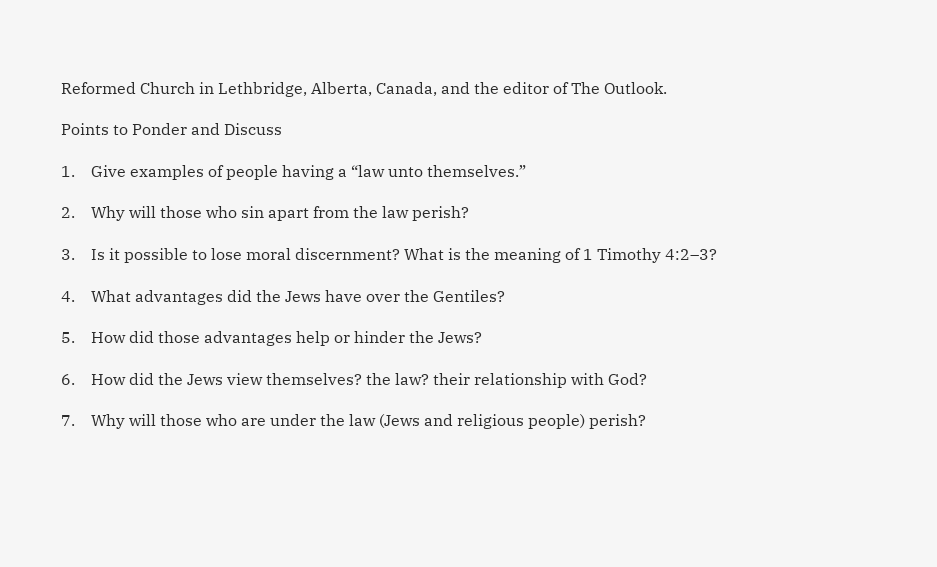Reformed Church in Lethbridge, Alberta, Canada, and the editor of The Outlook.

Points to Ponder and Discuss

1.    Give examples of people having a “law unto themselves.”

2.    Why will those who sin apart from the law perish?

3.    Is it possible to lose moral discernment? What is the meaning of 1 Timothy 4:2–3?

4.    What advantages did the Jews have over the Gentiles?

5.    How did those advantages help or hinder the Jews?

6.    How did the Jews view themselves? the law? their relationship with God?

7.    Why will those who are under the law (Jews and religious people) perish?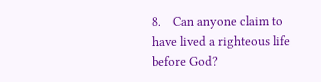8.    Can anyone claim to have lived a righteous life before God?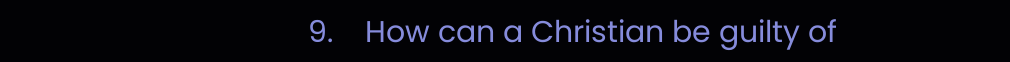9.    How can a Christian be guilty of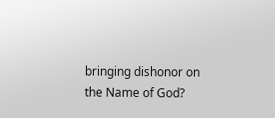bringing dishonor on the Name of God?